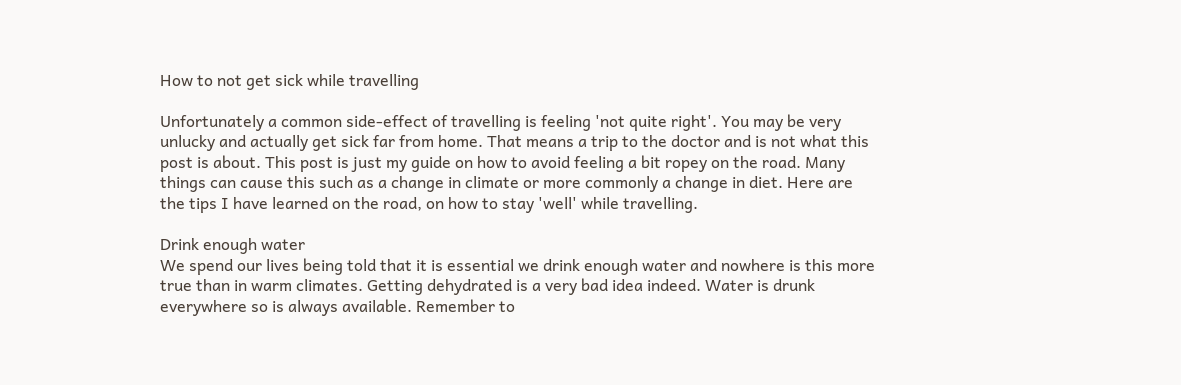How to not get sick while travelling

Unfortunately a common side-effect of travelling is feeling 'not quite right'. You may be very unlucky and actually get sick far from home. That means a trip to the doctor and is not what this post is about. This post is just my guide on how to avoid feeling a bit ropey on the road. Many things can cause this such as a change in climate or more commonly a change in diet. Here are the tips I have learned on the road, on how to stay 'well' while travelling.

Drink enough water
We spend our lives being told that it is essential we drink enough water and nowhere is this more true than in warm climates. Getting dehydrated is a very bad idea indeed. Water is drunk everywhere so is always available. Remember to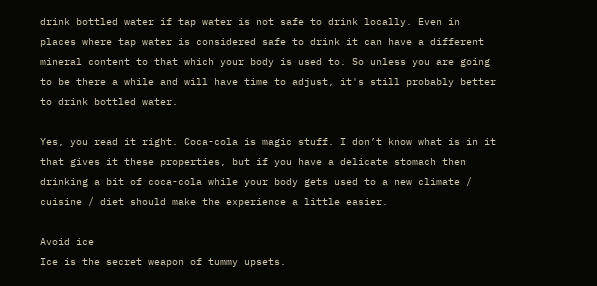drink bottled water if tap water is not safe to drink locally. Even in places where tap water is considered safe to drink it can have a different mineral content to that which your body is used to. So unless you are going to be there a while and will have time to adjust, it's still probably better to drink bottled water.

Yes, you read it right. Coca-cola is magic stuff. I don’t know what is in it that gives it these properties, but if you have a delicate stomach then drinking a bit of coca-cola while your body gets used to a new climate / cuisine / diet should make the experience a little easier.

Avoid ice
Ice is the secret weapon of tummy upsets.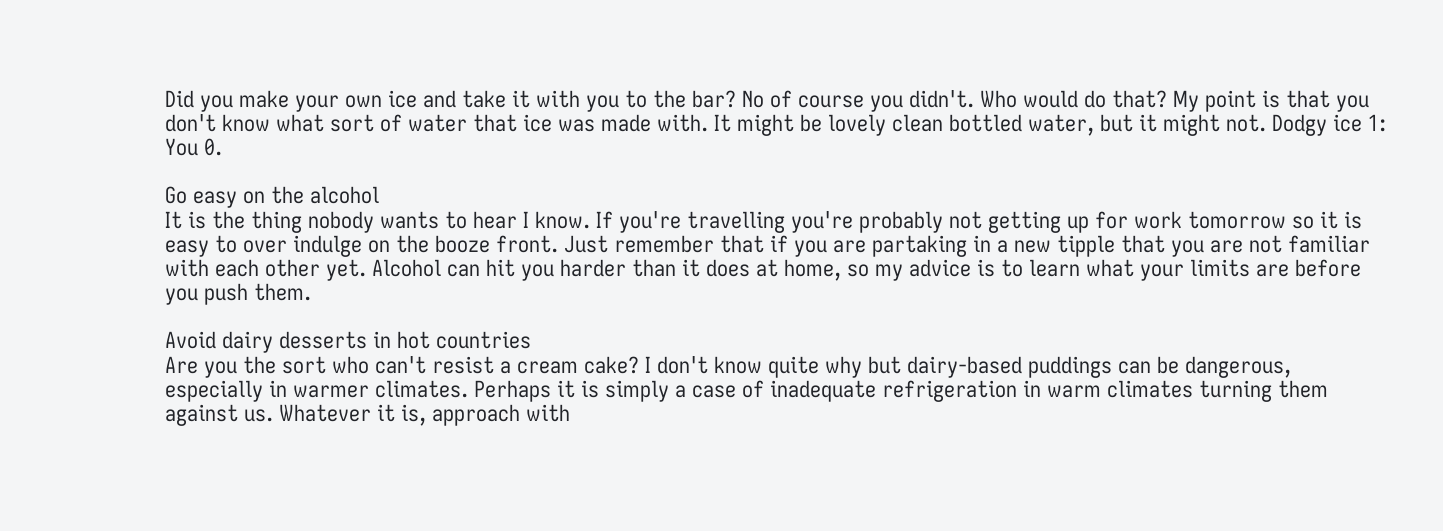Did you make your own ice and take it with you to the bar? No of course you didn't. Who would do that? My point is that you don't know what sort of water that ice was made with. It might be lovely clean bottled water, but it might not. Dodgy ice 1: You 0.

Go easy on the alcohol
It is the thing nobody wants to hear I know. If you're travelling you're probably not getting up for work tomorrow so it is easy to over indulge on the booze front. Just remember that if you are partaking in a new tipple that you are not familiar with each other yet. Alcohol can hit you harder than it does at home, so my advice is to learn what your limits are before you push them.

Avoid dairy desserts in hot countries
Are you the sort who can't resist a cream cake? I don't know quite why but dairy-based puddings can be dangerous, especially in warmer climates. Perhaps it is simply a case of inadequate refrigeration in warm climates turning them against us. Whatever it is, approach with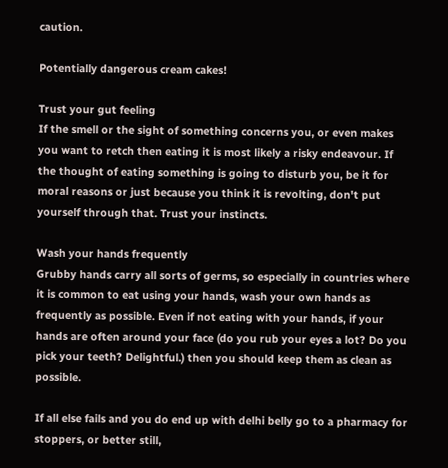caution.

Potentially dangerous cream cakes!

Trust your gut feeling
If the smell or the sight of something concerns you, or even makes you want to retch then eating it is most likely a risky endeavour. If the thought of eating something is going to disturb you, be it for moral reasons or just because you think it is revolting, don't put yourself through that. Trust your instincts.

Wash your hands frequently
Grubby hands carry all sorts of germs, so especially in countries where it is common to eat using your hands, wash your own hands as frequently as possible. Even if not eating with your hands, if your hands are often around your face (do you rub your eyes a lot? Do you pick your teeth? Delightful.) then you should keep them as clean as possible.

If all else fails and you do end up with delhi belly go to a pharmacy for stoppers, or better still,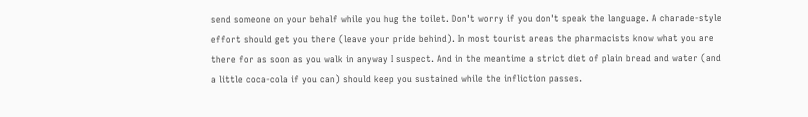send someone on your behalf while you hug the toilet. Don't worry if you don't speak the language. A charade-style effort should get you there (leave your pride behind). In most tourist areas the pharmacists know what you are there for as soon as you walk in anyway I suspect. And in the meantime a strict diet of plain bread and water (and a little coca-cola if you can) should keep you sustained while the infliction passes.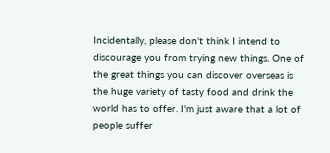Incidentally, please don't think I intend to discourage you from trying new things. One of the great things you can discover overseas is the huge variety of tasty food and drink the world has to offer. I'm just aware that a lot of people suffer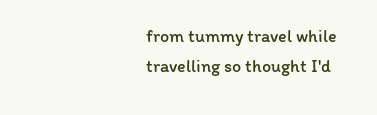from tummy travel while travelling so thought I'd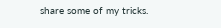share some of my tricks.